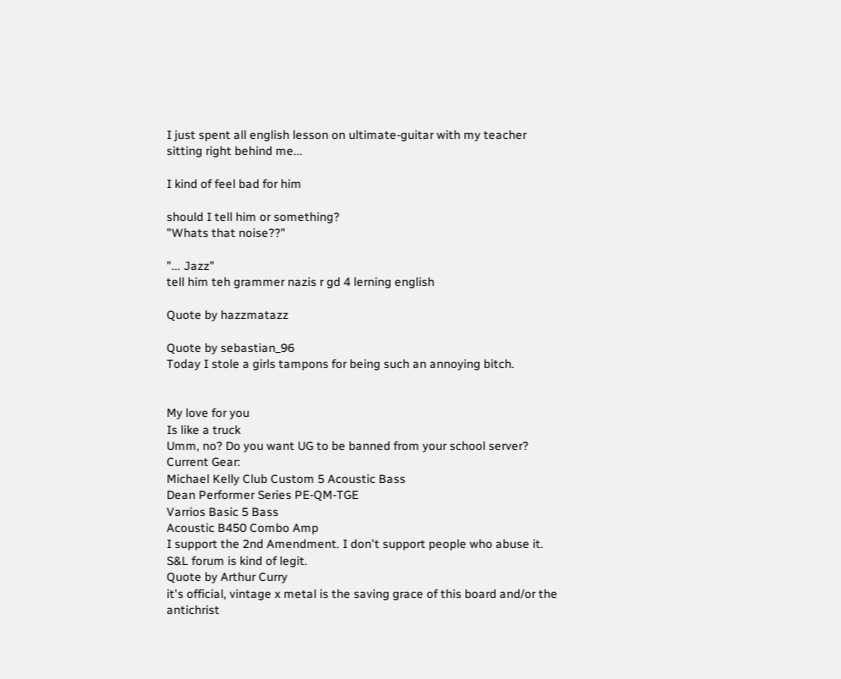I just spent all english lesson on ultimate-guitar with my teacher sitting right behind me...

I kind of feel bad for him

should I tell him or something?
"Whats that noise??"

"... Jazz"
tell him teh grammer nazis r gd 4 lerning english

Quote by hazzmatazz

Quote by sebastian_96
Today I stole a girls tampons for being such an annoying bitch.


My love for you
Is like a truck
Umm, no? Do you want UG to be banned from your school server?
Current Gear:
Michael Kelly Club Custom 5 Acoustic Bass
Dean Performer Series PE-QM-TGE
Varrios Basic 5 Bass
Acoustic B450 Combo Amp
I support the 2nd Amendment. I don't support people who abuse it.
S&L forum is kind of legit.
Quote by Arthur Curry
it's official, vintage x metal is the saving grace of this board and/or the antichrist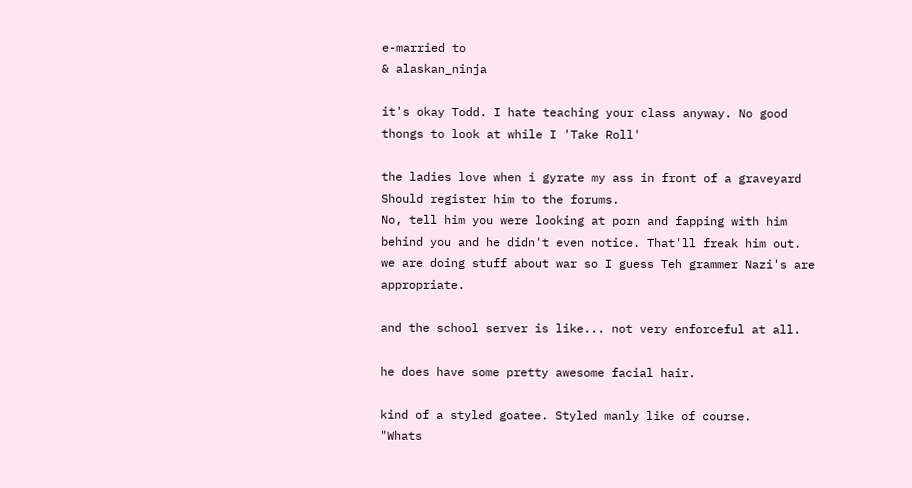e-married to
& alaskan_ninja

it's okay Todd. I hate teaching your class anyway. No good thongs to look at while I 'Take Roll'

the ladies love when i gyrate my ass in front of a graveyard
Should register him to the forums.
No, tell him you were looking at porn and fapping with him behind you and he didn't even notice. That'll freak him out.
we are doing stuff about war so I guess Teh grammer Nazi's are appropriate.

and the school server is like... not very enforceful at all.

he does have some pretty awesome facial hair.

kind of a styled goatee. Styled manly like of course.
"Whats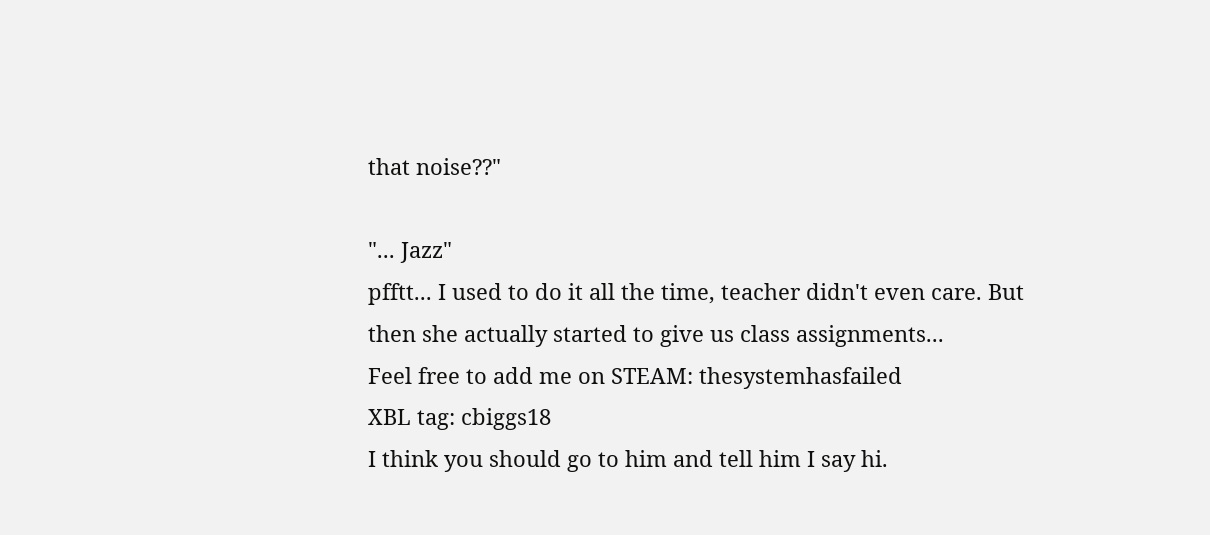that noise??"

"... Jazz"
pfftt... I used to do it all the time, teacher didn't even care. But then she actually started to give us class assignments...
Feel free to add me on STEAM: thesystemhasfailed
XBL tag: cbiggs18
I think you should go to him and tell him I say hi.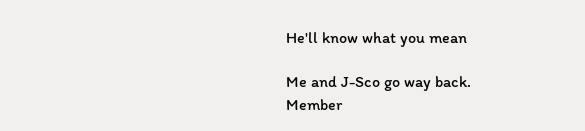He'll know what you mean

Me and J-Sco go way back.
Member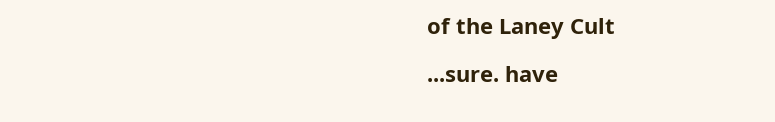of the Laney Cult

...sure. have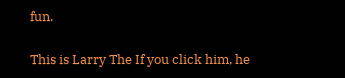fun.

This is Larry The If you click him, he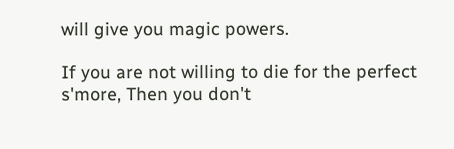will give you magic powers.

If you are not willing to die for the perfect s'more, Then you don't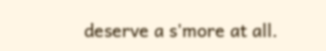deserve a s'more at all.